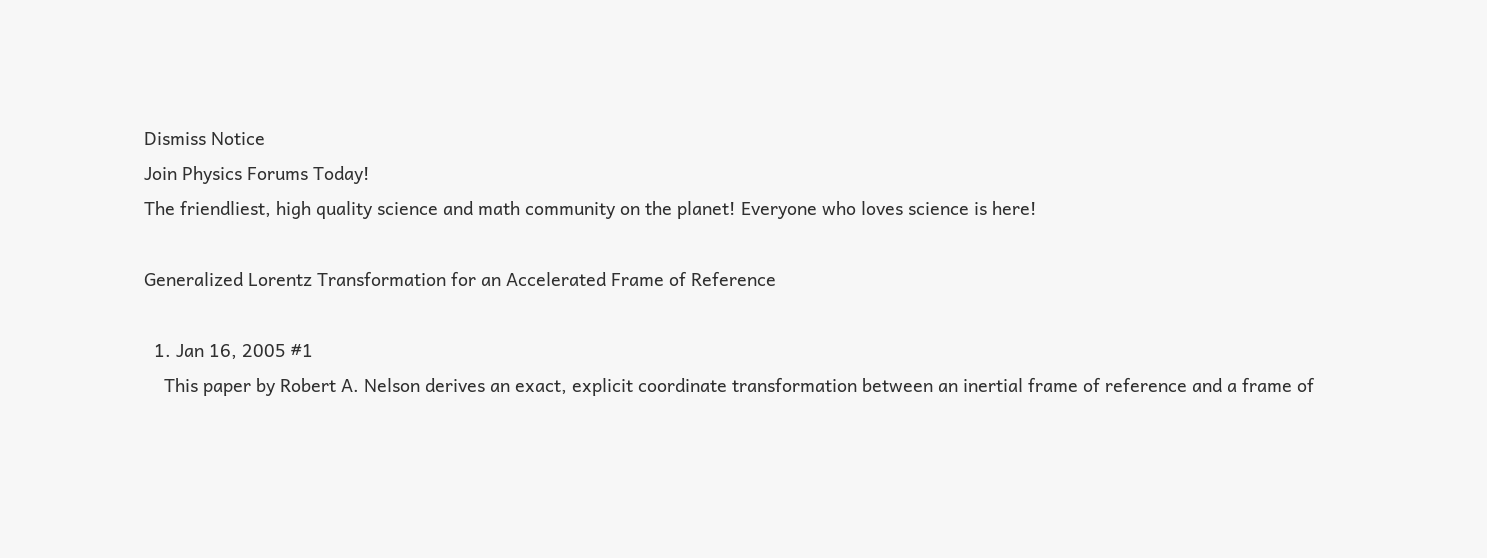Dismiss Notice
Join Physics Forums Today!
The friendliest, high quality science and math community on the planet! Everyone who loves science is here!

Generalized Lorentz Transformation for an Accelerated Frame of Reference

  1. Jan 16, 2005 #1
    This paper by Robert A. Nelson derives an exact, explicit coordinate transformation between an inertial frame of reference and a frame of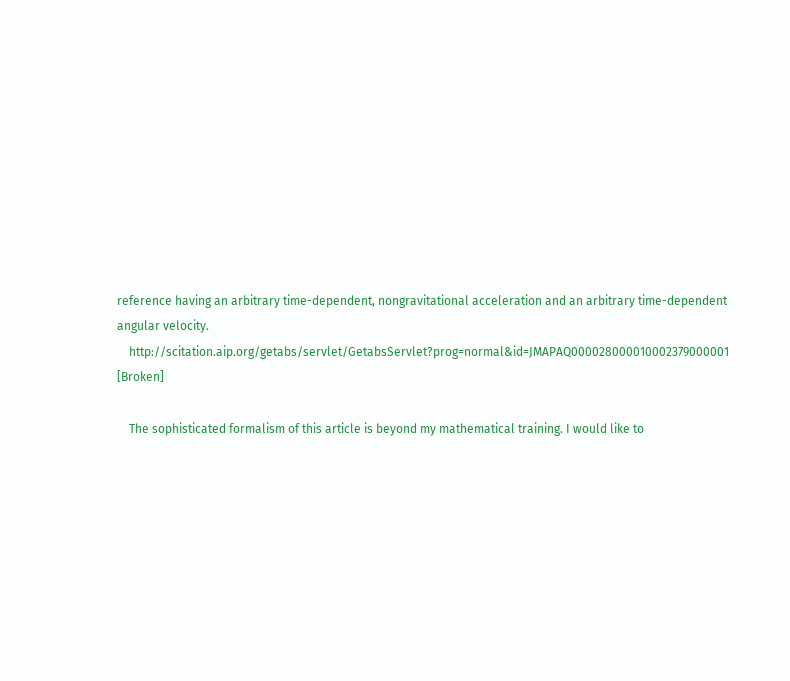reference having an arbitrary time-dependent, nongravitational acceleration and an arbitrary time-dependent angular velocity.
    http://scitation.aip.org/getabs/servlet/GetabsServlet?prog=normal&id=JMAPAQ000028000010002379000001 [Broken]

    The sophisticated formalism of this article is beyond my mathematical training. I would like to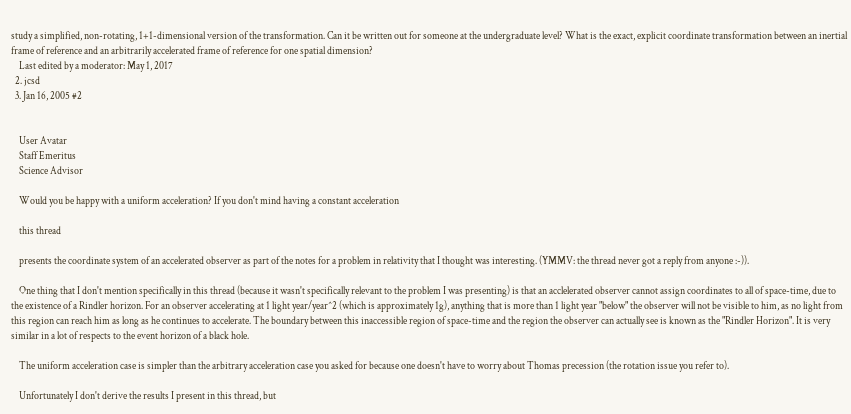study a simplified, non-rotating, 1+1-dimensional version of the transformation. Can it be written out for someone at the undergraduate level? What is the exact, explicit coordinate transformation between an inertial frame of reference and an arbitrarily accelerated frame of reference for one spatial dimension?
    Last edited by a moderator: May 1, 2017
  2. jcsd
  3. Jan 16, 2005 #2


    User Avatar
    Staff Emeritus
    Science Advisor

    Would you be happy with a uniform acceleration? If you don't mind having a constant acceleration

    this thread

    presents the coordinate system of an accelerated observer as part of the notes for a problem in relativity that I thought was interesting. (YMMV: the thread never got a reply from anyone :-)).

    One thing that I don't mention specifically in this thread (because it wasn't specifically relevant to the problem I was presenting) is that an acclelerated observer cannot assign coordinates to all of space-time, due to the existence of a Rindler horizon. For an observer accelerating at 1 light year/year^2 (which is approximately 1g), anything that is more than 1 light year "below" the observer will not be visible to him, as no light from this region can reach him as long as he continues to accelerate. The boundary between this inaccessible region of space-time and the region the observer can actually see is known as the "Rindler Horizon". It is very similar in a lot of respects to the event horizon of a black hole.

    The uniform acceleration case is simpler than the arbitrary acceleration case you asked for because one doesn't have to worry about Thomas precession (the rotation issue you refer to).

    Unfortunately I don't derive the results I present in this thread, but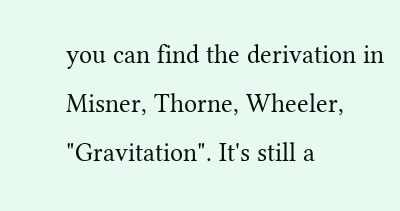you can find the derivation in Misner, Thorne, Wheeler, "Gravitation". It's still a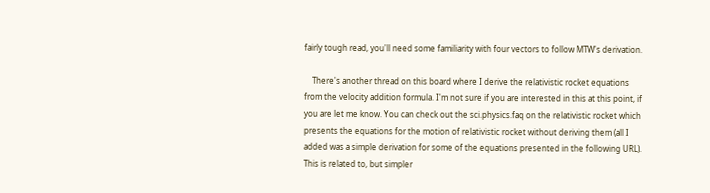fairly tough read, you'll need some familiarity with four vectors to follow MTW's derivation.

    There's another thread on this board where I derive the relativistic rocket equations from the velocity addition formula. I'm not sure if you are interested in this at this point, if you are let me know. You can check out the sci.physics.faq on the relativistic rocket which presents the equations for the motion of relativistic rocket without deriving them (all I added was a simple derivation for some of the equations presented in the following URL). This is related to, but simpler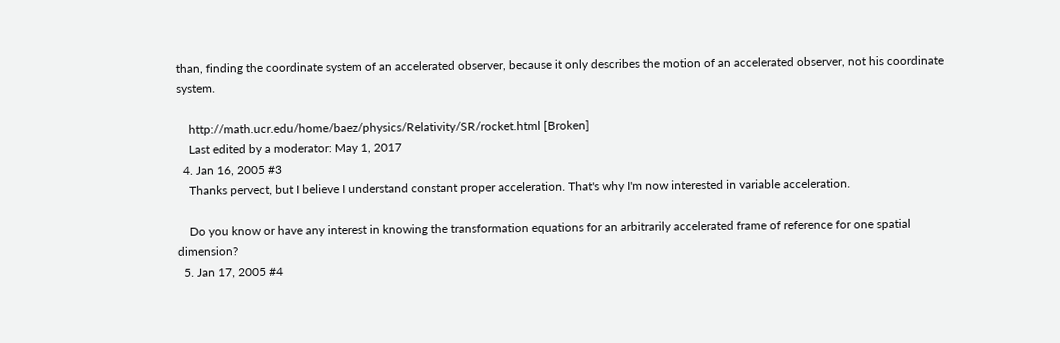than, finding the coordinate system of an accelerated observer, because it only describes the motion of an accelerated observer, not his coordinate system.

    http://math.ucr.edu/home/baez/physics/Relativity/SR/rocket.html [Broken]
    Last edited by a moderator: May 1, 2017
  4. Jan 16, 2005 #3
    Thanks pervect, but I believe I understand constant proper acceleration. That's why I'm now interested in variable acceleration.

    Do you know or have any interest in knowing the transformation equations for an arbitrarily accelerated frame of reference for one spatial dimension?
  5. Jan 17, 2005 #4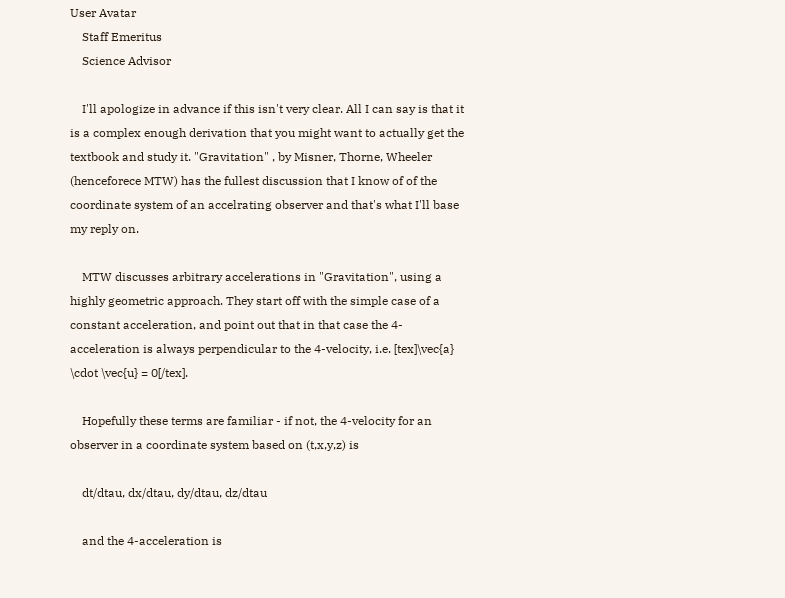User Avatar
    Staff Emeritus
    Science Advisor

    I'll apologize in advance if this isn't very clear. All I can say is that it is a complex enough derivation that you might want to actually get the textbook and study it. "Gravitation" , by Misner, Thorne, Wheeler (henceforece MTW) has the fullest discussion that I know of of the coordinate system of an accelrating observer and that's what I'll base my reply on.

    MTW discusses arbitrary accelerations in "Gravitation", using a highly geometric approach. They start off with the simple case of a constant acceleration, and point out that in that case the 4-acceleration is always perpendicular to the 4-velocity, i.e. [tex]\vec{a} \cdot \vec{u} = 0[/tex].

    Hopefully these terms are familiar - if not, the 4-velocity for an observer in a coordinate system based on (t,x,y,z) is

    dt/dtau, dx/dtau, dy/dtau, dz/dtau

    and the 4-acceleration is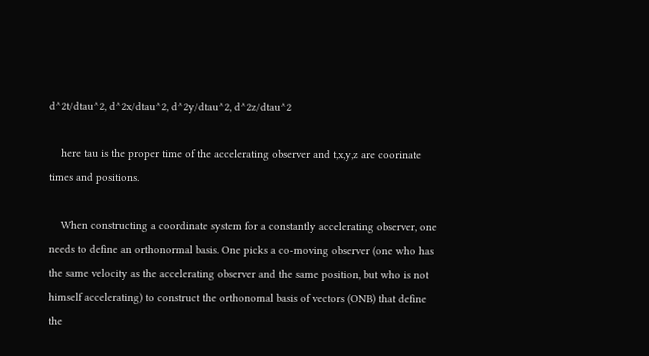d^2t/dtau^2, d^2x/dtau^2, d^2y/dtau^2, d^2z/dtau^2

    here tau is the proper time of the accelerating observer and t,x,y,z are coorinate times and positions.

    When constructing a coordinate system for a constantly accelerating observer, one needs to define an orthonormal basis. One picks a co-moving observer (one who has the same velocity as the accelerating observer and the same position, but who is not himself accelerating) to construct the orthonomal basis of vectors (ONB) that define the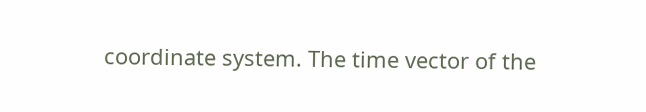coordinate system. The time vector of the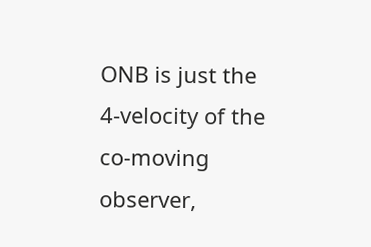ONB is just the 4-velocity of the co-moving observer,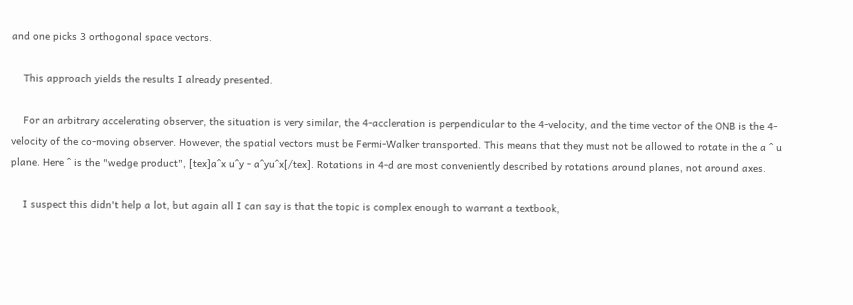and one picks 3 orthogonal space vectors.

    This approach yields the results I already presented.

    For an arbitrary accelerating observer, the situation is very similar, the 4-accleration is perpendicular to the 4-velocity, and the time vector of the ONB is the 4-velocity of the co-moving observer. However, the spatial vectors must be Fermi-Walker transported. This means that they must not be allowed to rotate in the a ^ u plane. Here ^ is the "wedge product", [tex]a^x u^y - a^yu^x[/tex]. Rotations in 4-d are most conveniently described by rotations around planes, not around axes.

    I suspect this didn't help a lot, but again all I can say is that the topic is complex enough to warrant a textbook,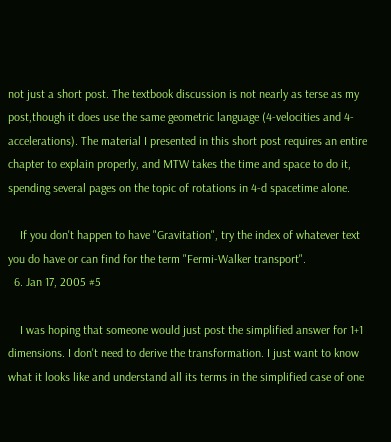not just a short post. The textbook discussion is not nearly as terse as my post,though it does use the same geometric language (4-velocities and 4-accelerations). The material I presented in this short post requires an entire chapter to explain properly, and MTW takes the time and space to do it, spending several pages on the topic of rotations in 4-d spacetime alone.

    If you don't happen to have "Gravitation", try the index of whatever text you do have or can find for the term "Fermi-Walker transport".
  6. Jan 17, 2005 #5

    I was hoping that someone would just post the simplified answer for 1+1 dimensions. I don't need to derive the transformation. I just want to know what it looks like and understand all its terms in the simplified case of one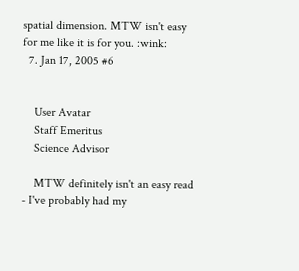spatial dimension. MTW isn't easy for me like it is for you. :wink:
  7. Jan 17, 2005 #6


    User Avatar
    Staff Emeritus
    Science Advisor

    MTW definitely isn't an easy read - I've probably had my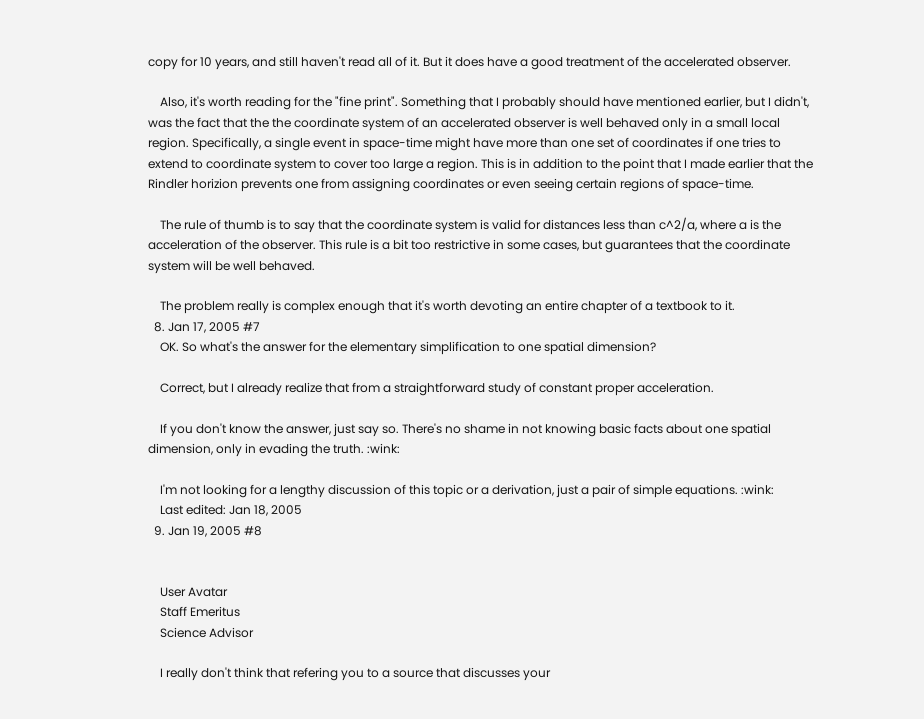copy for 10 years, and still haven't read all of it. But it does have a good treatment of the accelerated observer.

    Also, it's worth reading for the "fine print". Something that I probably should have mentioned earlier, but I didn't, was the fact that the the coordinate system of an accelerated observer is well behaved only in a small local region. Specifically, a single event in space-time might have more than one set of coordinates if one tries to extend to coordinate system to cover too large a region. This is in addition to the point that I made earlier that the Rindler horizion prevents one from assigning coordinates or even seeing certain regions of space-time.

    The rule of thumb is to say that the coordinate system is valid for distances less than c^2/a, where a is the acceleration of the observer. This rule is a bit too restrictive in some cases, but guarantees that the coordinate system will be well behaved.

    The problem really is complex enough that it's worth devoting an entire chapter of a textbook to it.
  8. Jan 17, 2005 #7
    OK. So what's the answer for the elementary simplification to one spatial dimension?

    Correct, but I already realize that from a straightforward study of constant proper acceleration.

    If you don't know the answer, just say so. There's no shame in not knowing basic facts about one spatial dimension, only in evading the truth. :wink:

    I'm not looking for a lengthy discussion of this topic or a derivation, just a pair of simple equations. :wink:
    Last edited: Jan 18, 2005
  9. Jan 19, 2005 #8


    User Avatar
    Staff Emeritus
    Science Advisor

    I really don't think that refering you to a source that discusses your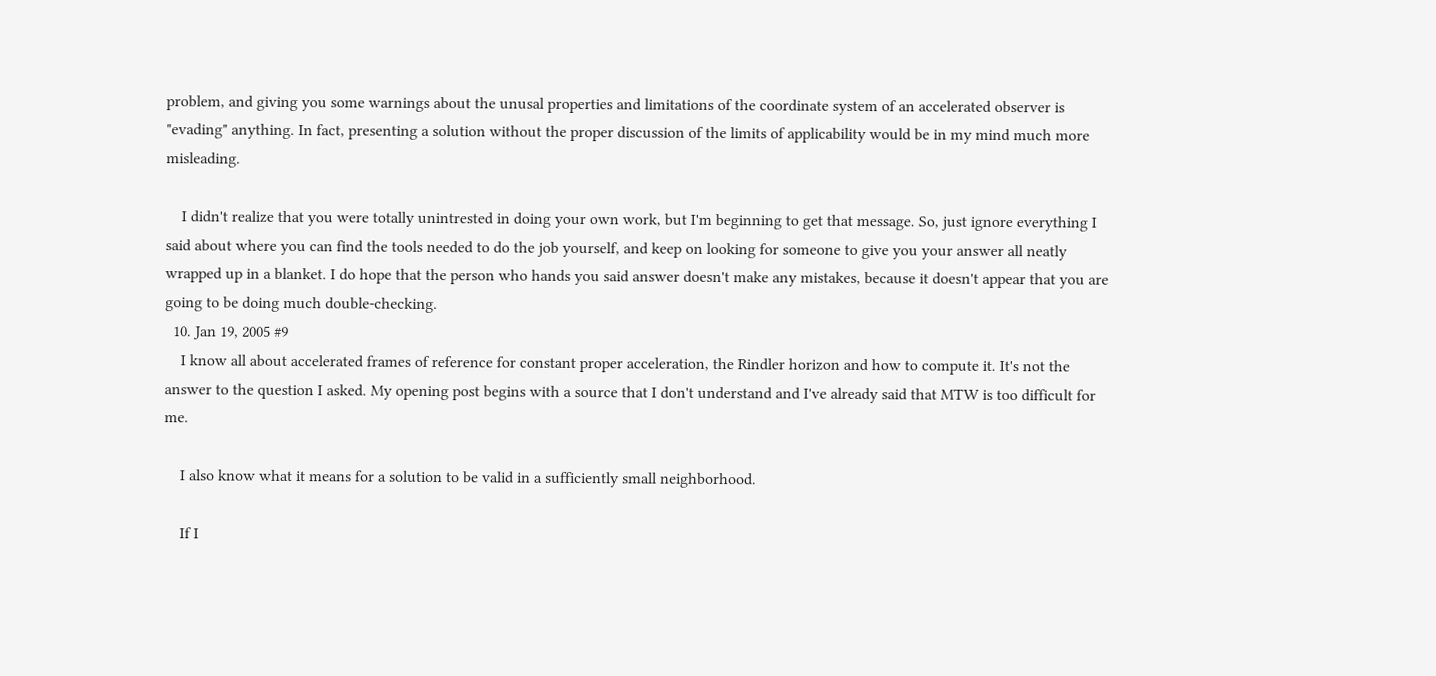problem, and giving you some warnings about the unusal properties and limitations of the coordinate system of an accelerated observer is "evading" anything. In fact, presenting a solution without the proper discussion of the limits of applicability would be in my mind much more misleading.

    I didn't realize that you were totally unintrested in doing your own work, but I'm beginning to get that message. So, just ignore everything I said about where you can find the tools needed to do the job yourself, and keep on looking for someone to give you your answer all neatly wrapped up in a blanket. I do hope that the person who hands you said answer doesn't make any mistakes, because it doesn't appear that you are going to be doing much double-checking.
  10. Jan 19, 2005 #9
    I know all about accelerated frames of reference for constant proper acceleration, the Rindler horizon and how to compute it. It's not the answer to the question I asked. My opening post begins with a source that I don't understand and I've already said that MTW is too difficult for me.

    I also know what it means for a solution to be valid in a sufficiently small neighborhood.

    If I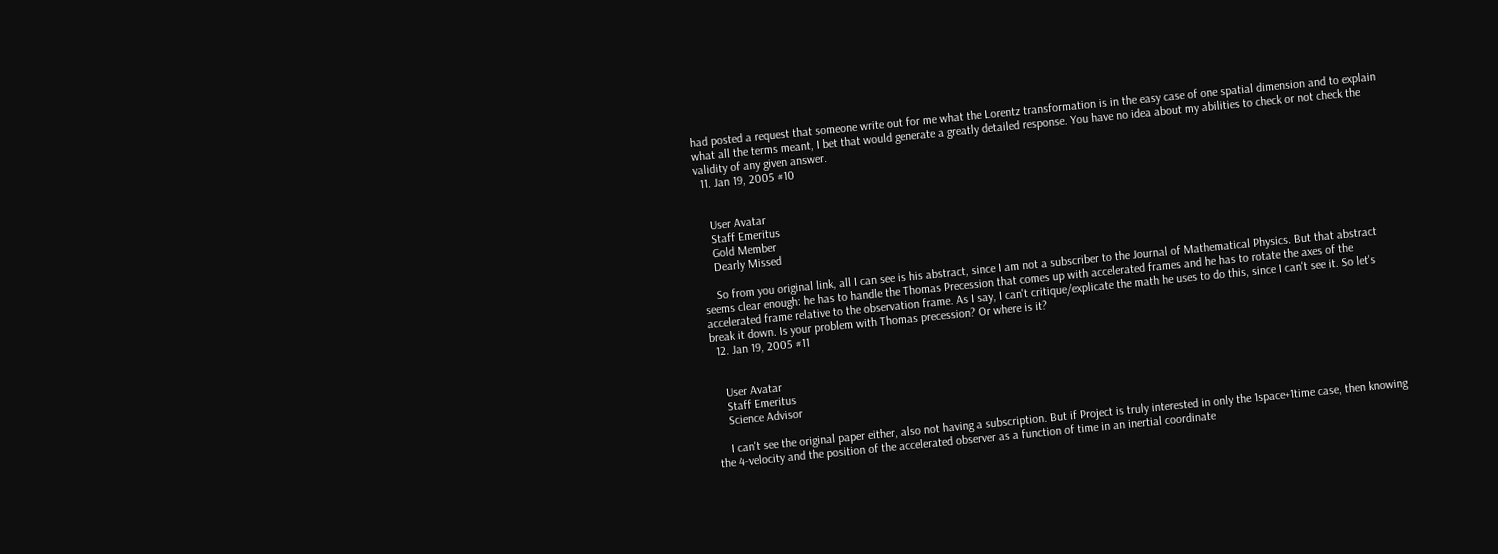had posted a request that someone write out for me what the Lorentz transformation is in the easy case of one spatial dimension and to explain what all the terms meant, I bet that would generate a greatly detailed response. You have no idea about my abilities to check or not check the validity of any given answer.
  11. Jan 19, 2005 #10


    User Avatar
    Staff Emeritus
    Gold Member
    Dearly Missed

    So from you original link, all I can see is his abstract, since I am not a subscriber to the Journal of Mathematical Physics. But that abstract seems clear enough: he has to handle the Thomas Precession that comes up with accelerated frames and he has to rotate the axes of the accelerated frame relative to the observation frame. As I say, I can't critique/explicate the math he uses to do this, since I can't see it. So let's break it down. Is your problem with Thomas precession? Or where is it?
  12. Jan 19, 2005 #11


    User Avatar
    Staff Emeritus
    Science Advisor

    I can't see the original paper either, also not having a subscription. But if Project is truly interested in only the 1space+1time case, then knowing the 4-velocity and the position of the accelerated observer as a function of time in an inertial coordinate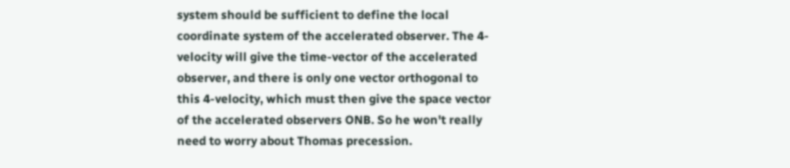system should be sufficient to define the local coordinate system of the accelerated observer. The 4-velocity will give the time-vector of the accelerated observer, and there is only one vector orthogonal to this 4-velocity, which must then give the space vector of the accelerated observers ONB. So he won't really need to worry about Thomas precession.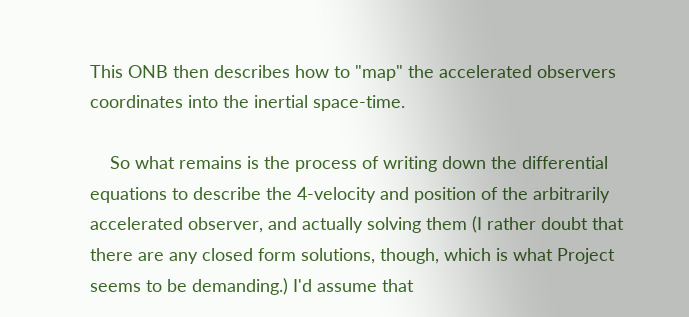This ONB then describes how to "map" the accelerated observers coordinates into the inertial space-time.

    So what remains is the process of writing down the differential equations to describe the 4-velocity and position of the arbitrarily accelerated observer, and actually solving them (I rather doubt that there are any closed form solutions, though, which is what Project seems to be demanding.) I'd assume that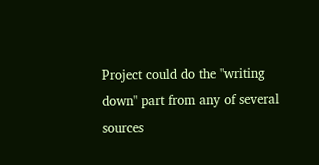Project could do the "writing down" part from any of several sources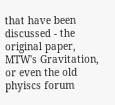that have been discussed - the original paper, MTW's Gravitation, or even the old phyiscs forum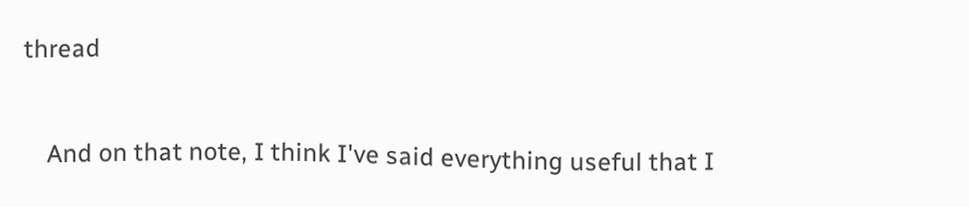thread


    And on that note, I think I've said everything useful that I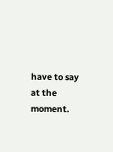have to say at the moment.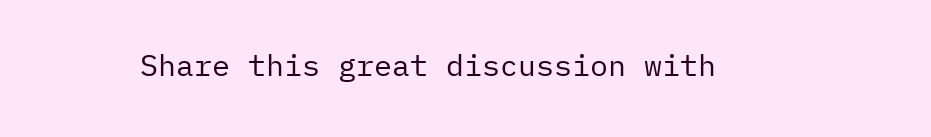Share this great discussion with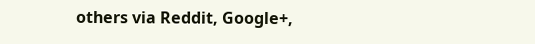others via Reddit, Google+,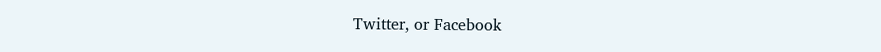Twitter, or Facebook